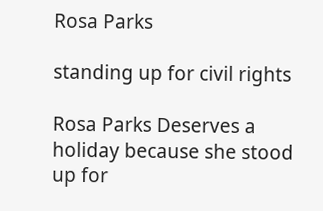Rosa Parks

standing up for civil rights

Rosa Parks Deserves a holiday because she stood up for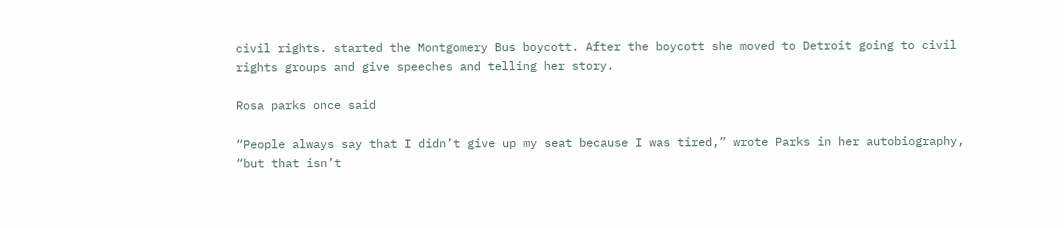civil rights. started the Montgomery Bus boycott. After the boycott she moved to Detroit going to civil rights groups and give speeches and telling her story.

Rosa parks once said

“People always say that I didn’t give up my seat because I was tired,” wrote Parks in her autobiography, “but that isn’t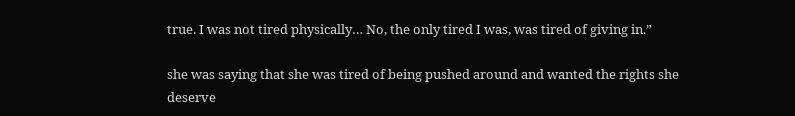true. I was not tired physically… No, the only tired I was, was tired of giving in.”

she was saying that she was tired of being pushed around and wanted the rights she deserve